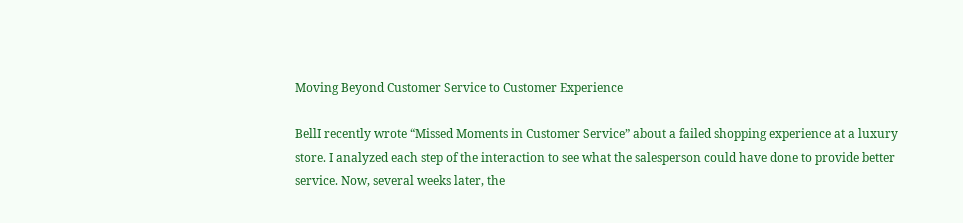Moving Beyond Customer Service to Customer Experience

BellI recently wrote “Missed Moments in Customer Service” about a failed shopping experience at a luxury store. I analyzed each step of the interaction to see what the salesperson could have done to provide better service. Now, several weeks later, the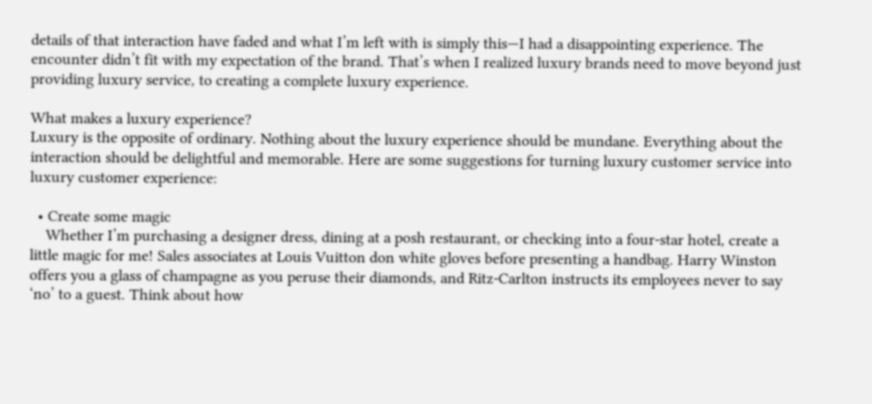details of that interaction have faded and what I’m left with is simply this—I had a disappointing experience. The encounter didn’t fit with my expectation of the brand. That’s when I realized luxury brands need to move beyond just providing luxury service, to creating a complete luxury experience.

What makes a luxury experience?
Luxury is the opposite of ordinary. Nothing about the luxury experience should be mundane. Everything about the interaction should be delightful and memorable. Here are some suggestions for turning luxury customer service into luxury customer experience:

  • Create some magic
    Whether I’m purchasing a designer dress, dining at a posh restaurant, or checking into a four-star hotel, create a little magic for me! Sales associates at Louis Vuitton don white gloves before presenting a handbag. Harry Winston offers you a glass of champagne as you peruse their diamonds, and Ritz-Carlton instructs its employees never to say ‘no’ to a guest. Think about how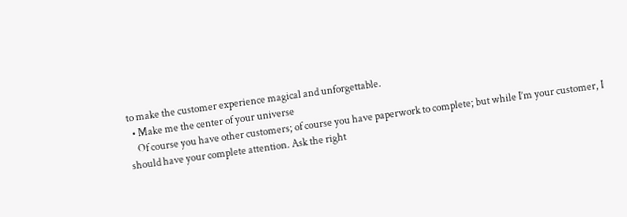to make the customer experience magical and unforgettable.
  • Make me the center of your universe
    Of course you have other customers; of course you have paperwork to complete; but while I’m your customer, I should have your complete attention. Ask the right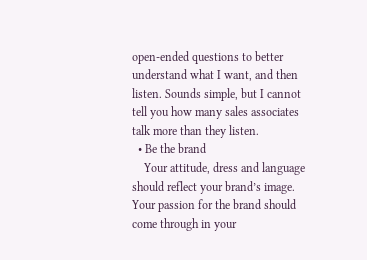open-ended questions to better understand what I want, and then listen. Sounds simple, but I cannot tell you how many sales associates talk more than they listen.
  • Be the brand
    Your attitude, dress and language should reflect your brand’s image. Your passion for the brand should come through in your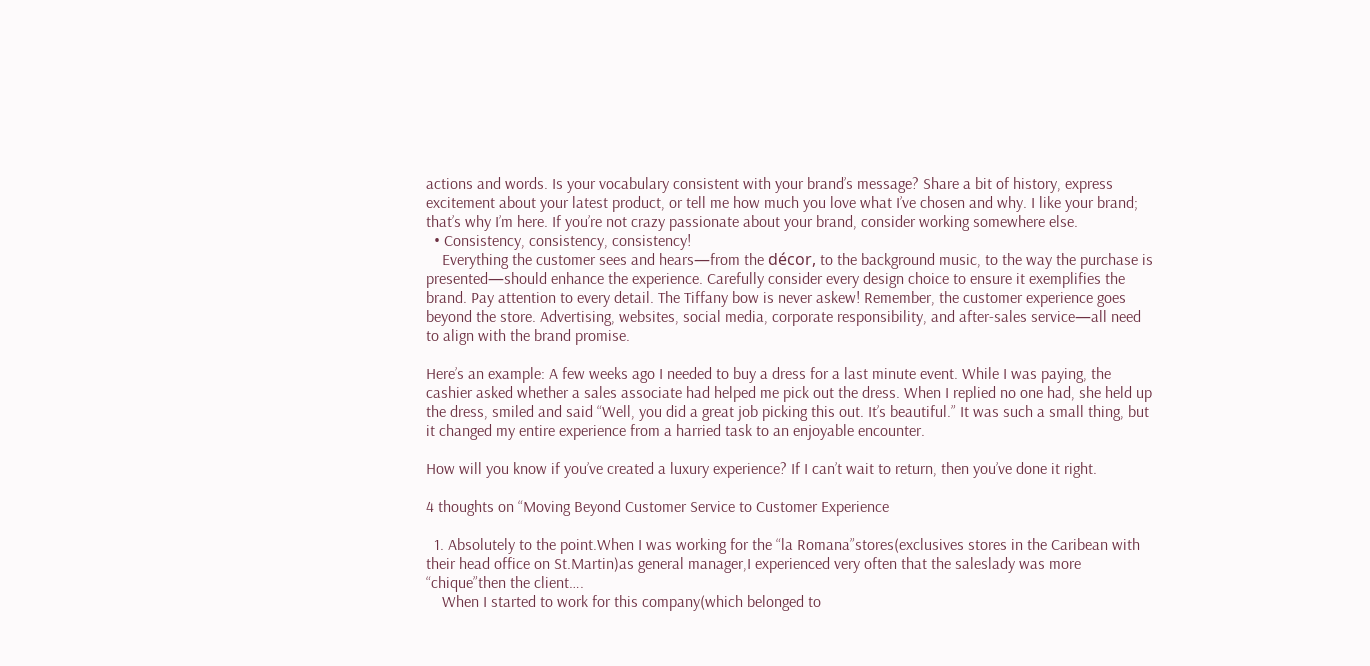actions and words. Is your vocabulary consistent with your brand’s message? Share a bit of history, express excitement about your latest product, or tell me how much you love what I’ve chosen and why. I like your brand; that’s why I’m here. If you’re not crazy passionate about your brand, consider working somewhere else.
  • Consistency, consistency, consistency!
    Everything the customer sees and hears—from the décor, to the background music, to the way the purchase is presented—should enhance the experience. Carefully consider every design choice to ensure it exemplifies the brand. Pay attention to every detail. The Tiffany bow is never askew! Remember, the customer experience goes beyond the store. Advertising, websites, social media, corporate responsibility, and after-sales service—all need to align with the brand promise.

Here’s an example: A few weeks ago I needed to buy a dress for a last minute event. While I was paying, the cashier asked whether a sales associate had helped me pick out the dress. When I replied no one had, she held up the dress, smiled and said “Well, you did a great job picking this out. It’s beautiful.” It was such a small thing, but it changed my entire experience from a harried task to an enjoyable encounter.

How will you know if you’ve created a luxury experience? If I can’t wait to return, then you’ve done it right.

4 thoughts on “Moving Beyond Customer Service to Customer Experience

  1. Absolutely to the point.When I was working for the “la Romana”stores(exclusives stores in the Caribean with their head office on St.Martin)as general manager,I experienced very often that the saleslady was more “chique”then the client….
    When I started to work for this company(which belonged to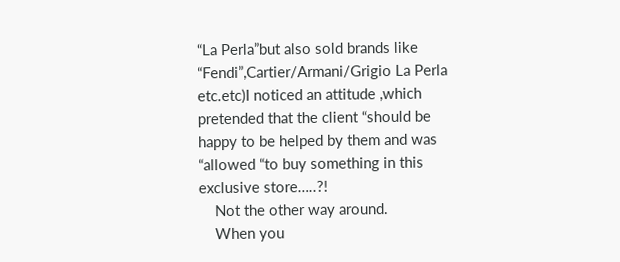“La Perla”but also sold brands like “Fendi”,Cartier/Armani/Grigio La Perla etc.etc)I noticed an attitude ,which pretended that the client “should be happy to be helped by them and was “allowed “to buy something in this exclusive store…..?!
    Not the other way around.
    When you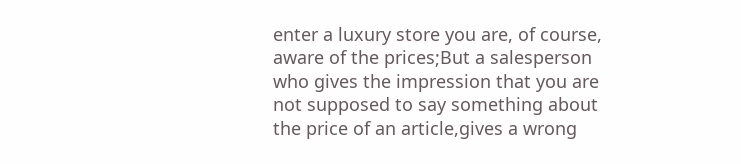enter a luxury store you are, of course, aware of the prices;But a salesperson who gives the impression that you are not supposed to say something about the price of an article,gives a wrong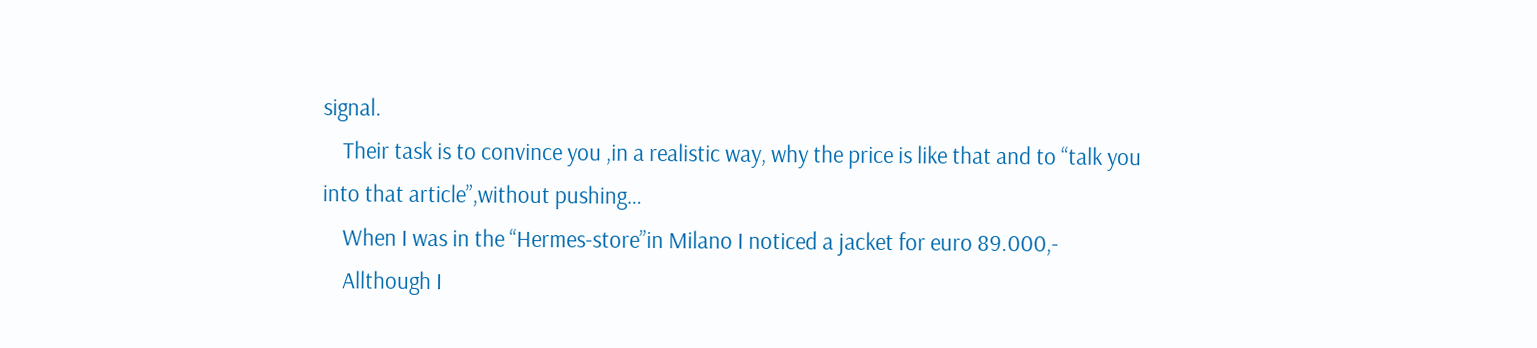signal.
    Their task is to convince you ,in a realistic way, why the price is like that and to “talk you into that article”,without pushing…
    When I was in the “Hermes-store”in Milano I noticed a jacket for euro 89.000,-
    Allthough I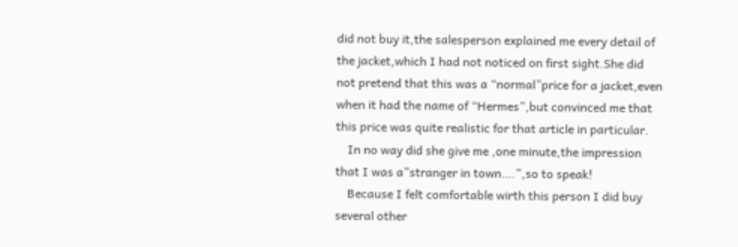did not buy it,the salesperson explained me every detail of the jacket,which I had not noticed on first sight.She did not pretend that this was a “normal”price for a jacket,even when it had the name of “Hermes”,but convinced me that this price was quite realistic for that article in particular.
    In no way did she give me ,one minute,the impression that I was a”stranger in town….”,so to speak!
    Because I felt comfortable wirth this person I did buy several other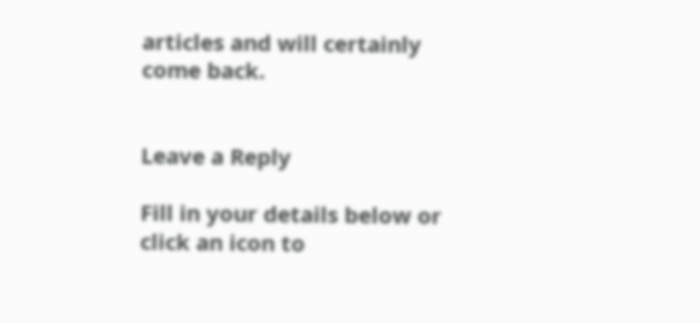articles and will certainly come back.


Leave a Reply

Fill in your details below or click an icon to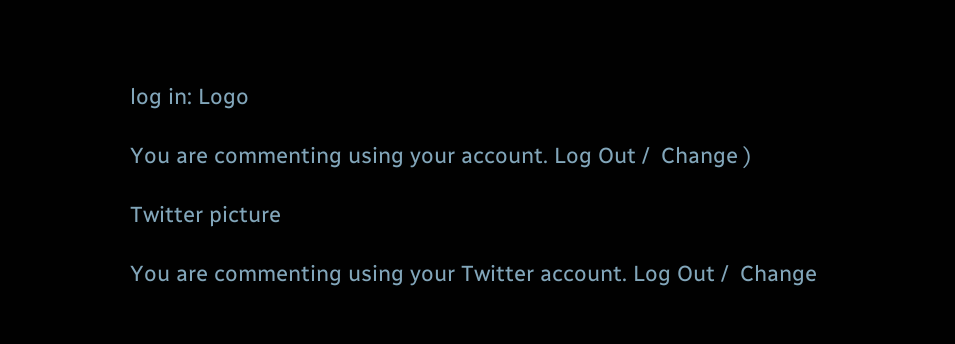log in: Logo

You are commenting using your account. Log Out /  Change )

Twitter picture

You are commenting using your Twitter account. Log Out /  Change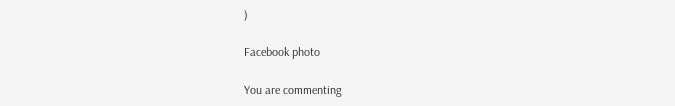)

Facebook photo

You are commenting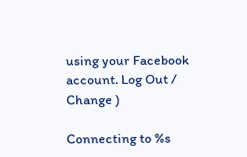using your Facebook account. Log Out /  Change )

Connecting to %s